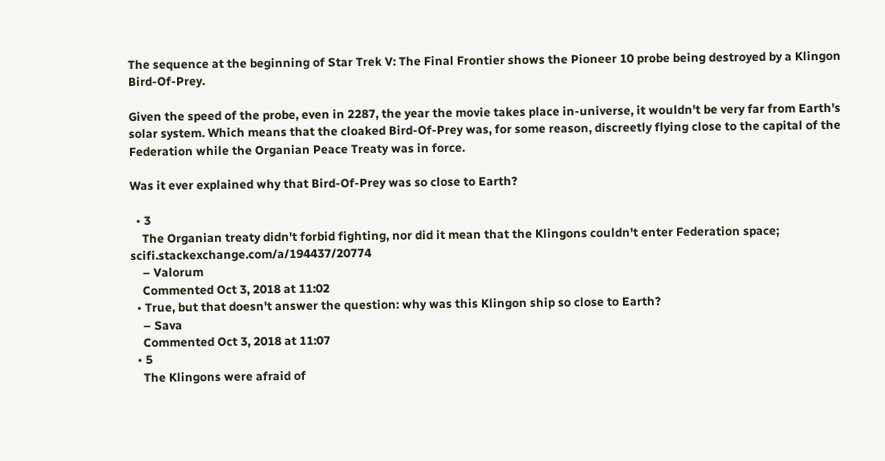The sequence at the beginning of Star Trek V: The Final Frontier shows the Pioneer 10 probe being destroyed by a Klingon Bird-Of-Prey.

Given the speed of the probe, even in 2287, the year the movie takes place in-universe, it wouldn't be very far from Earth's solar system. Which means that the cloaked Bird-Of-Prey was, for some reason, discreetly flying close to the capital of the Federation while the Organian Peace Treaty was in force.

Was it ever explained why that Bird-Of-Prey was so close to Earth?

  • 3
    The Organian treaty didn't forbid fighting, nor did it mean that the Klingons couldn't enter Federation space; scifi.stackexchange.com/a/194437/20774
    – Valorum
    Commented Oct 3, 2018 at 11:02
  • True, but that doesn't answer the question: why was this Klingon ship so close to Earth?
    – Sava
    Commented Oct 3, 2018 at 11:07
  • 5
    The Klingons were afraid of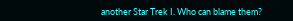another Star Trek I. Who can blame them?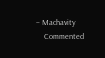– Machavity
    Commented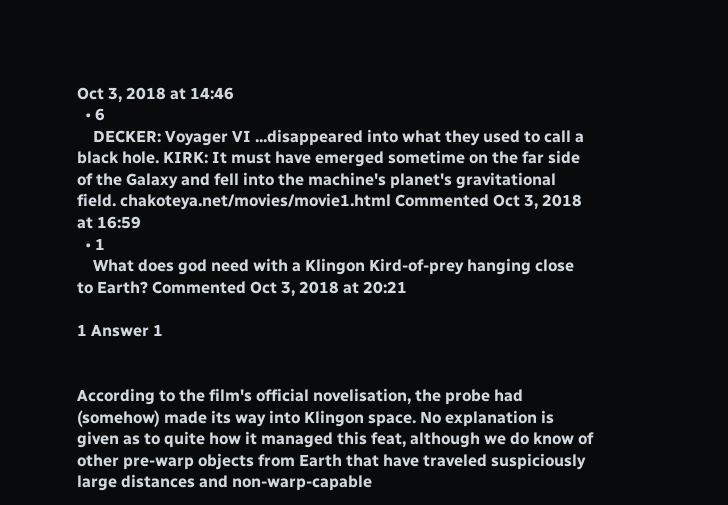Oct 3, 2018 at 14:46
  • 6
    DECKER: Voyager VI ...disappeared into what they used to call a black hole. KIRK: It must have emerged sometime on the far side of the Galaxy and fell into the machine's planet's gravitational field. chakoteya.net/movies/movie1.html Commented Oct 3, 2018 at 16:59
  • 1
    What does god need with a Klingon Kird-of-prey hanging close to Earth? Commented Oct 3, 2018 at 20:21

1 Answer 1


According to the film's official novelisation, the probe had (somehow) made its way into Klingon space. No explanation is given as to quite how it managed this feat, although we do know of other pre-warp objects from Earth that have traveled suspiciously large distances and non-warp-capable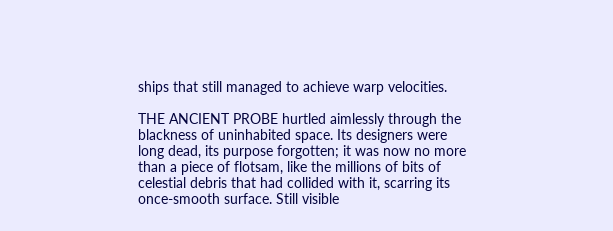ships that still managed to achieve warp velocities.

THE ANCIENT PROBE hurtled aimlessly through the blackness of uninhabited space. Its designers were long dead, its purpose forgotten; it was now no more than a piece of flotsam, like the millions of bits of celestial debris that had collided with it, scarring its once-smooth surface. Still visible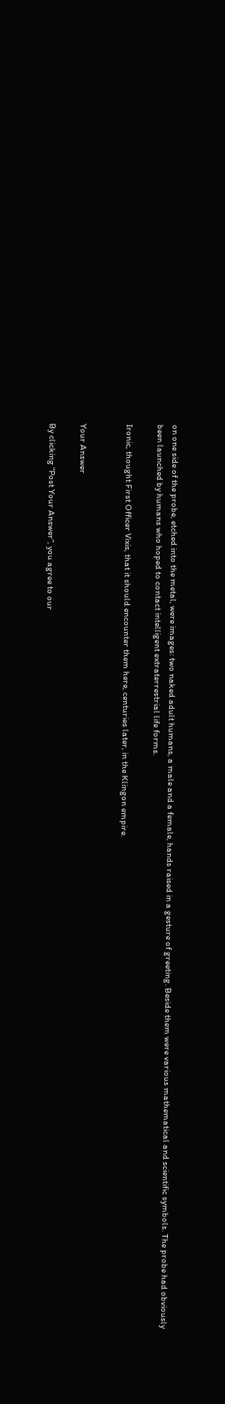on one side of the probe, etched into the metal, were images: two naked adult humans, a male and a female, hands raised in a gesture of greeting. Beside them were various mathematical and scientific symbols. The probe had obviously been launched by humans who hoped to contact intelligent extraterrestrial life forms.

Ironic, thought First Officer Vixis, that it should encounter them here, centuries later, in the Klingon empire.


Your Answer

By clicking “Post Your Answer”, you agree to our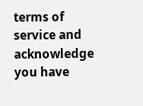terms of service and acknowledge you have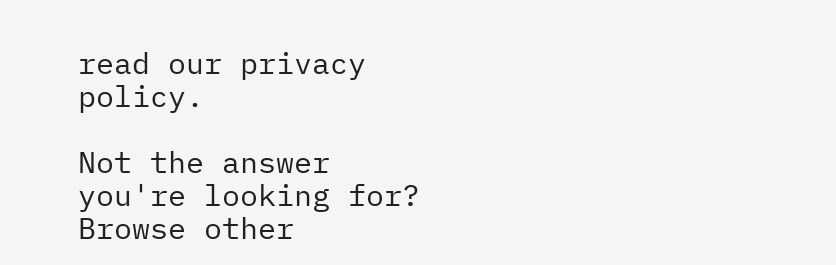read our privacy policy.

Not the answer you're looking for? Browse other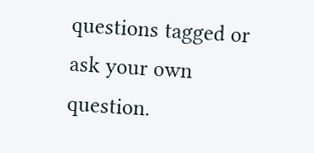questions tagged or ask your own question.